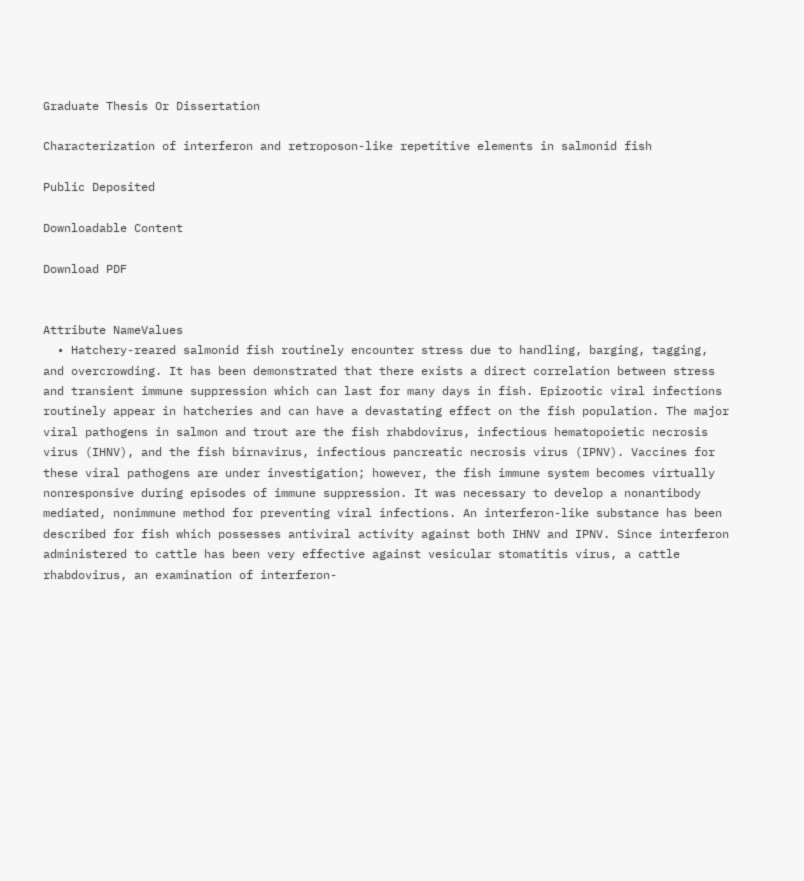Graduate Thesis Or Dissertation

Characterization of interferon and retroposon-like repetitive elements in salmonid fish

Public Deposited

Downloadable Content

Download PDF


Attribute NameValues
  • Hatchery-reared salmonid fish routinely encounter stress due to handling, barging, tagging, and overcrowding. It has been demonstrated that there exists a direct correlation between stress and transient immune suppression which can last for many days in fish. Epizootic viral infections routinely appear in hatcheries and can have a devastating effect on the fish population. The major viral pathogens in salmon and trout are the fish rhabdovirus, infectious hematopoietic necrosis virus (IHNV), and the fish birnavirus, infectious pancreatic necrosis virus (IPNV). Vaccines for these viral pathogens are under investigation; however, the fish immune system becomes virtually nonresponsive during episodes of immune suppression. It was necessary to develop a nonantibody mediated, nonimmune method for preventing viral infections. An interferon-like substance has been described for fish which possesses antiviral activity against both IHNV and IPNV. Since interferon administered to cattle has been very effective against vesicular stomatitis virus, a cattle rhabdovirus, an examination of interferon-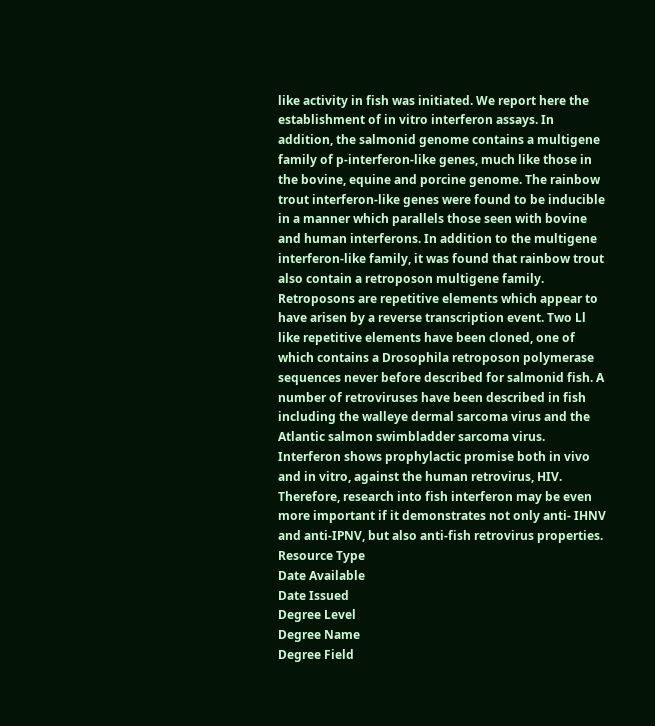like activity in fish was initiated. We report here the establishment of in vitro interferon assays. In addition, the salmonid genome contains a multigene family of p-interferon-like genes, much like those in the bovine, equine and porcine genome. The rainbow trout interferon-like genes were found to be inducible in a manner which parallels those seen with bovine and human interferons. In addition to the multigene interferon-like family, it was found that rainbow trout also contain a retroposon multigene family. Retroposons are repetitive elements which appear to have arisen by a reverse transcription event. Two Ll like repetitive elements have been cloned, one of which contains a Drosophila retroposon polymerase sequences never before described for salmonid fish. A number of retroviruses have been described in fish including the walleye dermal sarcoma virus and the Atlantic salmon swimbladder sarcoma virus. Interferon shows prophylactic promise both in vivo and in vitro, against the human retrovirus, HIV. Therefore, research into fish interferon may be even more important if it demonstrates not only anti- IHNV and anti-IPNV, but also anti-fish retrovirus properties.
Resource Type
Date Available
Date Issued
Degree Level
Degree Name
Degree Field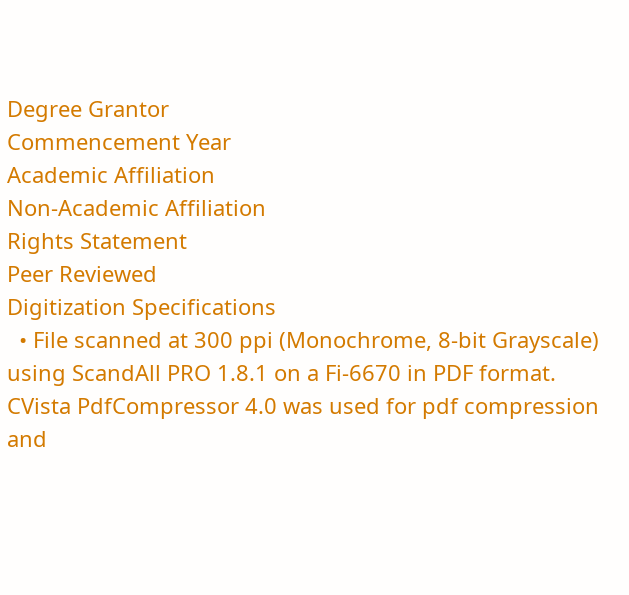Degree Grantor
Commencement Year
Academic Affiliation
Non-Academic Affiliation
Rights Statement
Peer Reviewed
Digitization Specifications
  • File scanned at 300 ppi (Monochrome, 8-bit Grayscale) using ScandAll PRO 1.8.1 on a Fi-6670 in PDF format. CVista PdfCompressor 4.0 was used for pdf compression and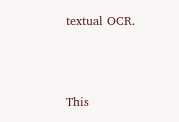textual OCR.



This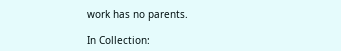work has no parents.

In Collection: